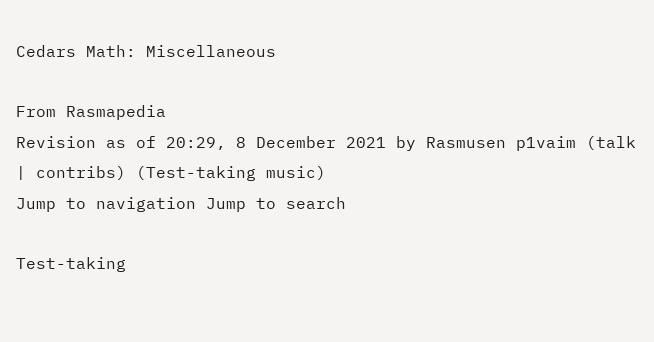Cedars Math: Miscellaneous

From Rasmapedia
Revision as of 20:29, 8 December 2021 by Rasmusen p1vaim (talk | contribs) (Test-taking music)
Jump to navigation Jump to search

Test-taking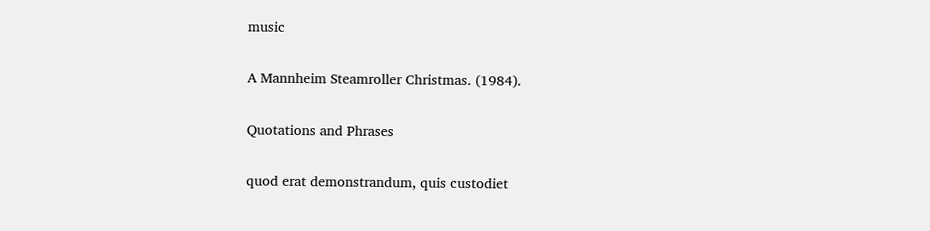music

A Mannheim Steamroller Christmas. (1984).

Quotations and Phrases

quod erat demonstrandum, quis custodiet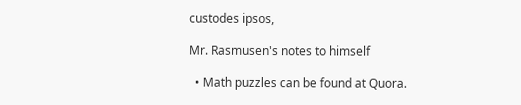custodes ipsos,

Mr. Rasmusen's notes to himself

  • Math puzzles can be found at Quora.